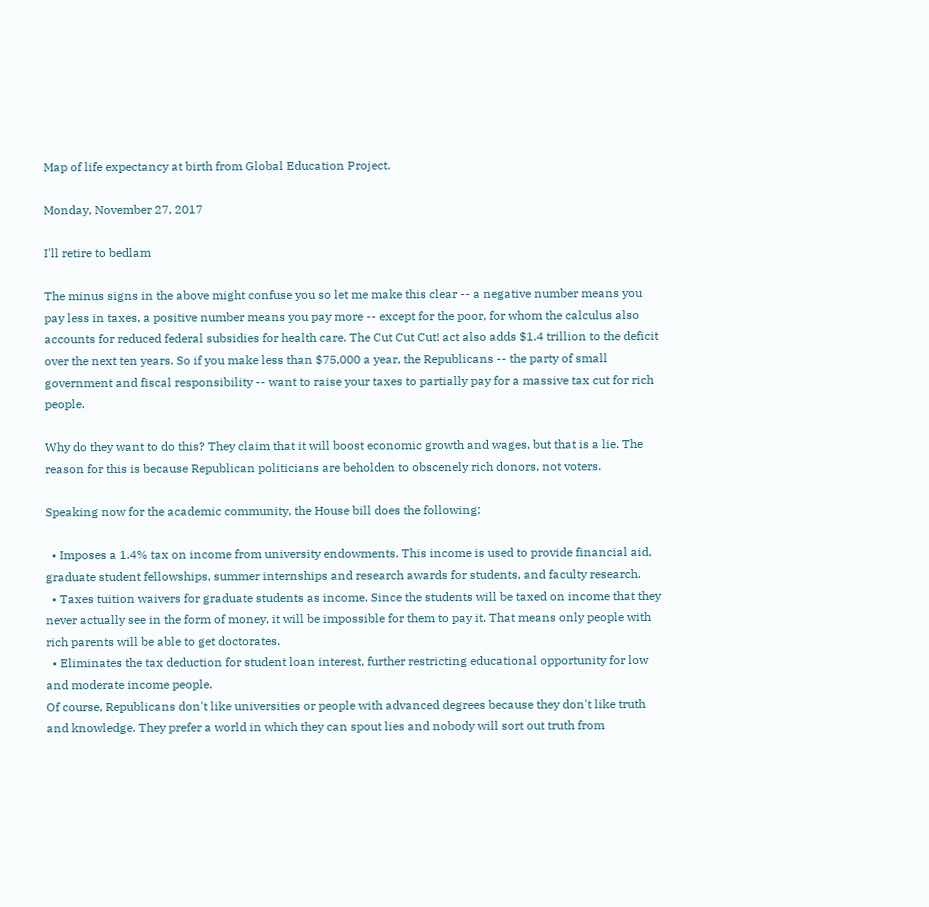Map of life expectancy at birth from Global Education Project.

Monday, November 27, 2017

I'll retire to bedlam

The minus signs in the above might confuse you so let me make this clear -- a negative number means you pay less in taxes, a positive number means you pay more -- except for the poor, for whom the calculus also accounts for reduced federal subsidies for health care. The Cut Cut Cut! act also adds $1.4 trillion to the deficit over the next ten years. So if you make less than $75,000 a year, the Republicans -- the party of small government and fiscal responsibility -- want to raise your taxes to partially pay for a massive tax cut for rich people.

Why do they want to do this? They claim that it will boost economic growth and wages, but that is a lie. The reason for this is because Republican politicians are beholden to obscenely rich donors, not voters.

Speaking now for the academic community, the House bill does the following:

  • Imposes a 1.4% tax on income from university endowments. This income is used to provide financial aid, graduate student fellowships, summer internships and research awards for students, and faculty research.
  • Taxes tuition waivers for graduate students as income. Since the students will be taxed on income that they never actually see in the form of money, it will be impossible for them to pay it. That means only people with rich parents will be able to get doctorates.
  • Eliminates the tax deduction for student loan interest, further restricting educational opportunity for low and moderate income people.
Of course, Republicans don't like universities or people with advanced degrees because they don't like truth and knowledge. They prefer a world in which they can spout lies and nobody will sort out truth from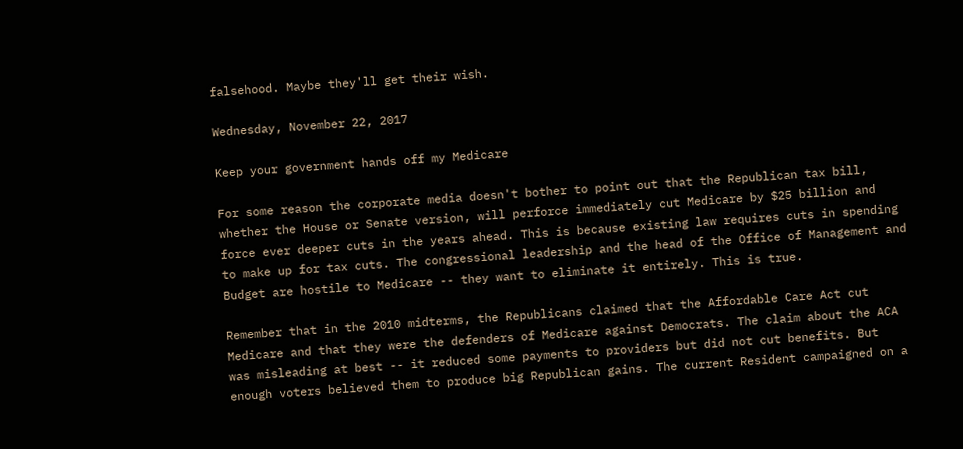falsehood. Maybe they'll get their wish.

Wednesday, November 22, 2017

Keep your government hands off my Medicare

For some reason the corporate media doesn't bother to point out that the Republican tax bill, whether the House or Senate version, will perforce immediately cut Medicare by $25 billion and force ever deeper cuts in the years ahead. This is because existing law requires cuts in spending to make up for tax cuts. The congressional leadership and the head of the Office of Management and Budget are hostile to Medicare -- they want to eliminate it entirely. This is true.

Remember that in the 2010 midterms, the Republicans claimed that the Affordable Care Act cut Medicare and that they were the defenders of Medicare against Democrats. The claim about the ACA was misleading at best -- it reduced some payments to providers but did not cut benefits. But enough voters believed them to produce big Republican gains. The current Resident campaigned on a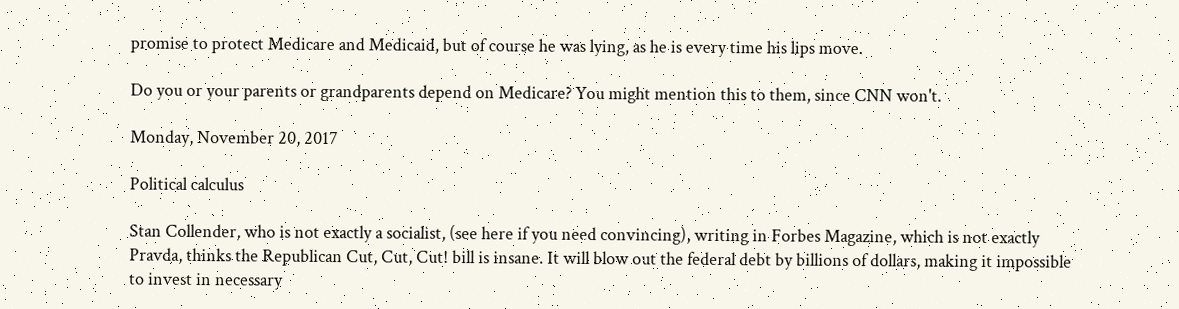promise to protect Medicare and Medicaid, but of course he was lying, as he is every time his lips move.

Do you or your parents or grandparents depend on Medicare? You might mention this to them, since CNN won't.

Monday, November 20, 2017

Political calculus

Stan Collender, who is not exactly a socialist, (see here if you need convincing), writing in Forbes Magazine, which is not exactly Pravda, thinks the Republican Cut, Cut, Cut! bill is insane. It will blow out the federal debt by billions of dollars, making it impossible to invest in necessary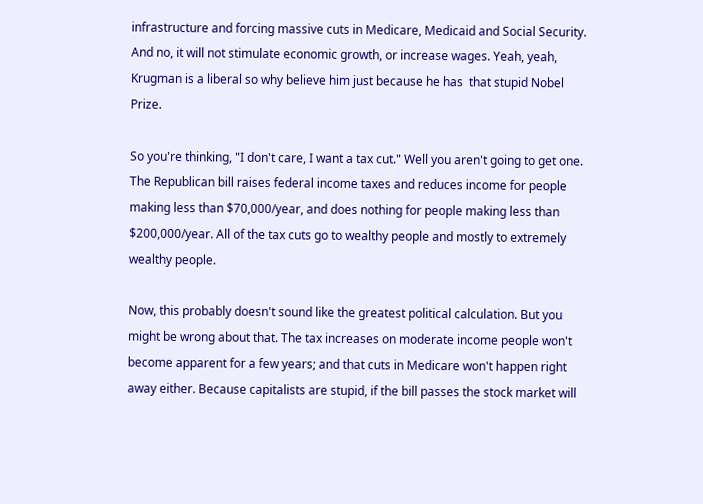infrastructure and forcing massive cuts in Medicare, Medicaid and Social Security. And no, it will not stimulate economic growth, or increase wages. Yeah, yeah, Krugman is a liberal so why believe him just because he has  that stupid Nobel Prize.

So you're thinking, "I don't care, I want a tax cut." Well you aren't going to get one. The Republican bill raises federal income taxes and reduces income for people making less than $70,000/year, and does nothing for people making less than $200,000/year. All of the tax cuts go to wealthy people and mostly to extremely wealthy people.

Now, this probably doesn't sound like the greatest political calculation. But you might be wrong about that. The tax increases on moderate income people won't become apparent for a few years; and that cuts in Medicare won't happen right away either. Because capitalists are stupid, if the bill passes the stock market will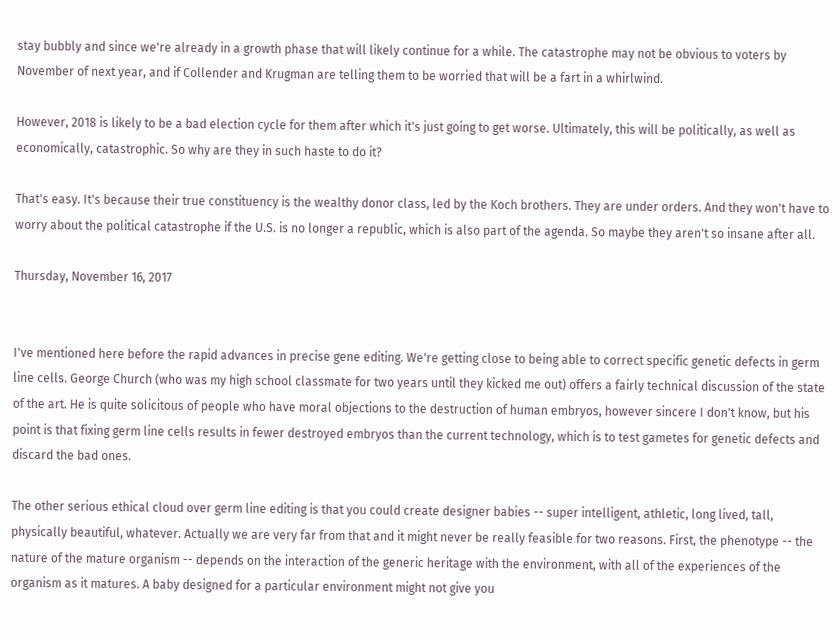stay bubbly and since we're already in a growth phase that will likely continue for a while. The catastrophe may not be obvious to voters by November of next year, and if Collender and Krugman are telling them to be worried that will be a fart in a whirlwind.

However, 2018 is likely to be a bad election cycle for them after which it's just going to get worse. Ultimately, this will be politically, as well as economically, catastrophic. So why are they in such haste to do it?

That's easy. It's because their true constituency is the wealthy donor class, led by the Koch brothers. They are under orders. And they won't have to worry about the political catastrophe if the U.S. is no longer a republic, which is also part of the agenda. So maybe they aren't so insane after all.

Thursday, November 16, 2017


I've mentioned here before the rapid advances in precise gene editing. We're getting close to being able to correct specific genetic defects in germ line cells. George Church (who was my high school classmate for two years until they kicked me out) offers a fairly technical discussion of the state of the art. He is quite solicitous of people who have moral objections to the destruction of human embryos, however sincere I don't know, but his point is that fixing germ line cells results in fewer destroyed embryos than the current technology, which is to test gametes for genetic defects and discard the bad ones.

The other serious ethical cloud over germ line editing is that you could create designer babies -- super intelligent, athletic, long lived, tall, physically beautiful, whatever. Actually we are very far from that and it might never be really feasible for two reasons. First, the phenotype -- the nature of the mature organism -- depends on the interaction of the generic heritage with the environment, with all of the experiences of the organism as it matures. A baby designed for a particular environment might not give you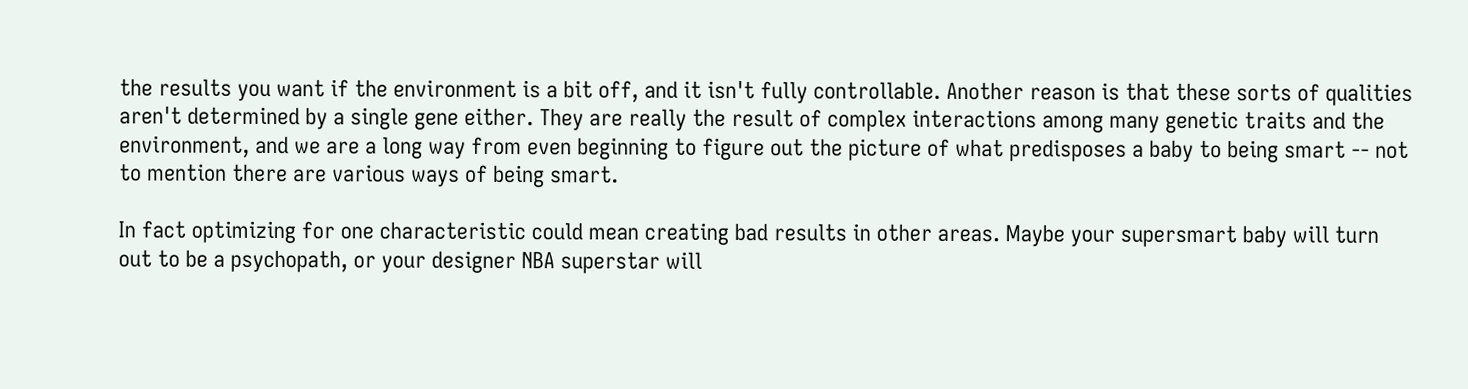the results you want if the environment is a bit off, and it isn't fully controllable. Another reason is that these sorts of qualities aren't determined by a single gene either. They are really the result of complex interactions among many genetic traits and the environment, and we are a long way from even beginning to figure out the picture of what predisposes a baby to being smart -- not to mention there are various ways of being smart.

In fact optimizing for one characteristic could mean creating bad results in other areas. Maybe your supersmart baby will turn out to be a psychopath, or your designer NBA superstar will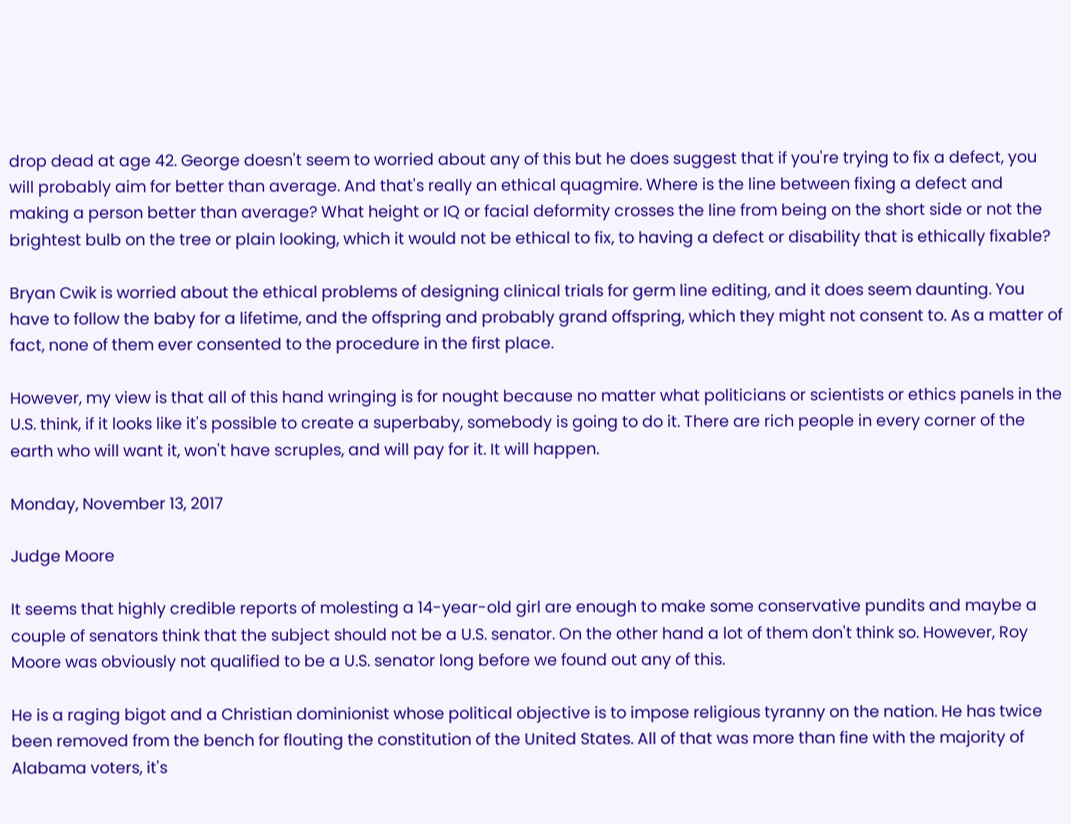drop dead at age 42. George doesn't seem to worried about any of this but he does suggest that if you're trying to fix a defect, you will probably aim for better than average. And that's really an ethical quagmire. Where is the line between fixing a defect and making a person better than average? What height or IQ or facial deformity crosses the line from being on the short side or not the brightest bulb on the tree or plain looking, which it would not be ethical to fix, to having a defect or disability that is ethically fixable?

Bryan Cwik is worried about the ethical problems of designing clinical trials for germ line editing, and it does seem daunting. You have to follow the baby for a lifetime, and the offspring and probably grand offspring, which they might not consent to. As a matter of fact, none of them ever consented to the procedure in the first place.

However, my view is that all of this hand wringing is for nought because no matter what politicians or scientists or ethics panels in the U.S. think, if it looks like it's possible to create a superbaby, somebody is going to do it. There are rich people in every corner of the earth who will want it, won't have scruples, and will pay for it. It will happen.

Monday, November 13, 2017

Judge Moore

It seems that highly credible reports of molesting a 14-year-old girl are enough to make some conservative pundits and maybe a couple of senators think that the subject should not be a U.S. senator. On the other hand a lot of them don't think so. However, Roy Moore was obviously not qualified to be a U.S. senator long before we found out any of this.

He is a raging bigot and a Christian dominionist whose political objective is to impose religious tyranny on the nation. He has twice been removed from the bench for flouting the constitution of the United States. All of that was more than fine with the majority of Alabama voters, it's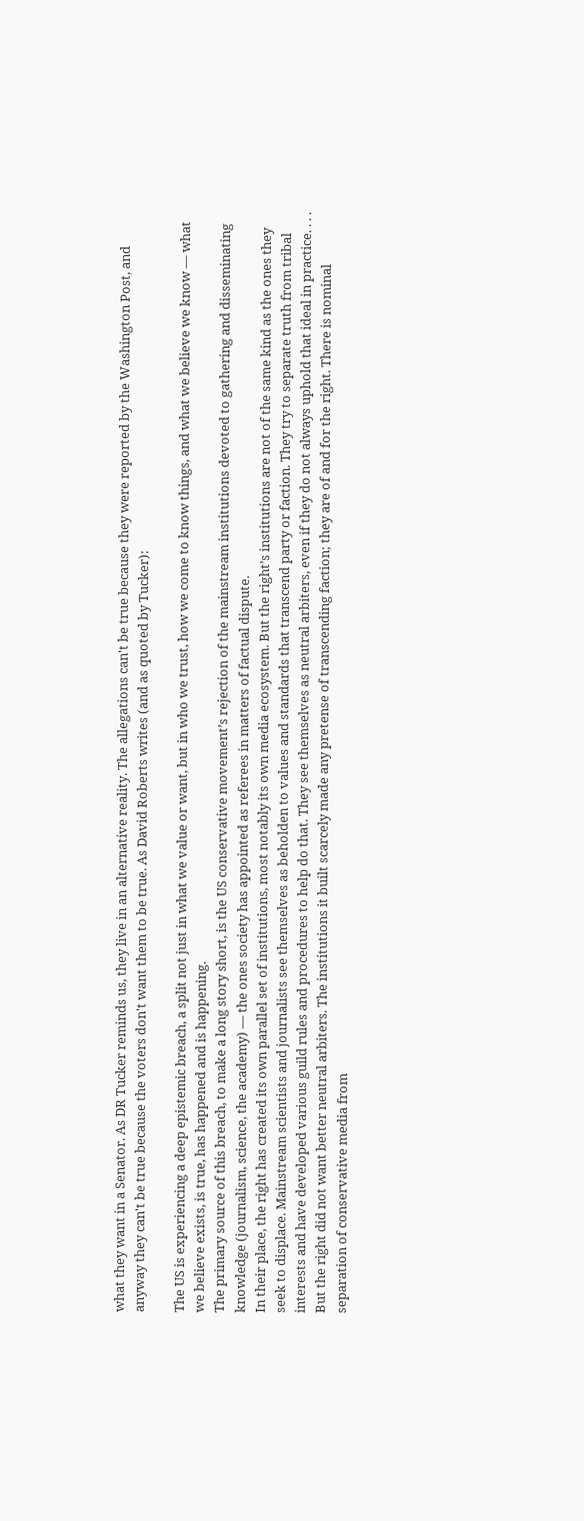what they want in a Senator. As DR Tucker reminds us, they live in an alternative reality. The allegations can't be true because they were reported by the Washington Post, and anyway they can't be true because the voters don't want them to be true. As David Roberts writes (and as quoted by Tucker):

The US is experiencing a deep epistemic breach, a split not just in what we value or want, but in who we trust, how we come to know things, and what we believe we know — what we believe exists, is true, has happened and is happening.
The primary source of this breach, to make a long story short, is the US conservative movement’s rejection of the mainstream institutions devoted to gathering and disseminating knowledge (journalism, science, the academy) — the ones society has appointed as referees in matters of factual dispute.
In their place, the right has created its own parallel set of institutions, most notably its own media ecosystem. But the right’s institutions are not of the same kind as the ones they seek to displace. Mainstream scientists and journalists see themselves as beholden to values and standards that transcend party or faction. They try to separate truth from tribal interests and have developed various guild rules and procedures to help do that. They see themselves as neutral arbiters, even if they do not always uphold that ideal in practice. . . .
But the right did not want better neutral arbiters. The institutions it built scarcely made any pretense of transcending faction; they are of and for the right. There is nominal separation of conservative media from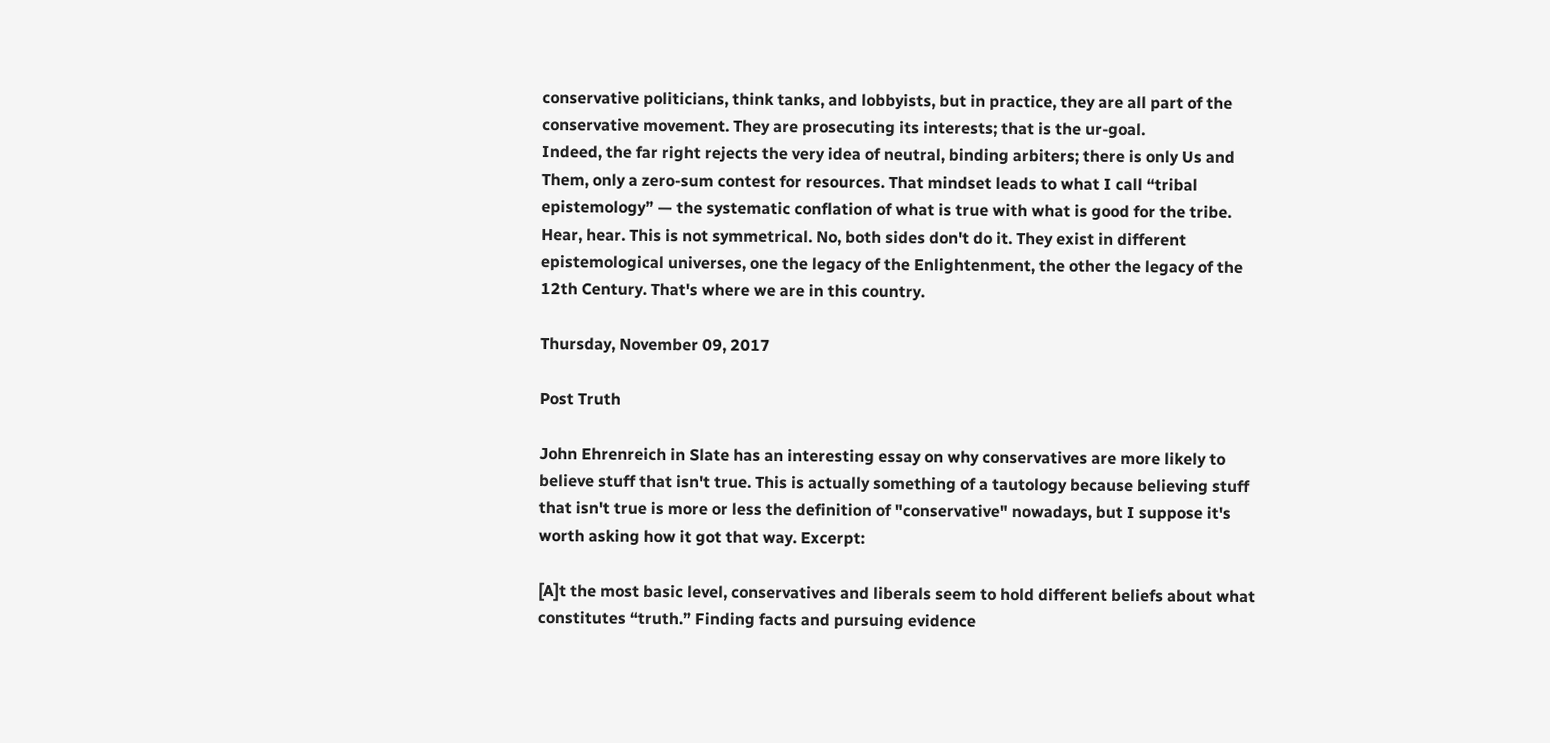conservative politicians, think tanks, and lobbyists, but in practice, they are all part of the conservative movement. They are prosecuting its interests; that is the ur-goal.
Indeed, the far right rejects the very idea of neutral, binding arbiters; there is only Us and Them, only a zero-sum contest for resources. That mindset leads to what I call “tribal epistemology” — the systematic conflation of what is true with what is good for the tribe.
Hear, hear. This is not symmetrical. No, both sides don't do it. They exist in different epistemological universes, one the legacy of the Enlightenment, the other the legacy of the 12th Century. That's where we are in this country.

Thursday, November 09, 2017

Post Truth

John Ehrenreich in Slate has an interesting essay on why conservatives are more likely to believe stuff that isn't true. This is actually something of a tautology because believing stuff that isn't true is more or less the definition of "conservative" nowadays, but I suppose it's worth asking how it got that way. Excerpt:

[A]t the most basic level, conservatives and liberals seem to hold different beliefs about what constitutes “truth.” Finding facts and pursuing evidence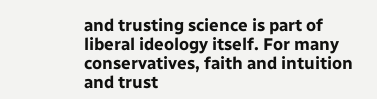and trusting science is part of liberal ideology itself. For many conservatives, faith and intuition and trust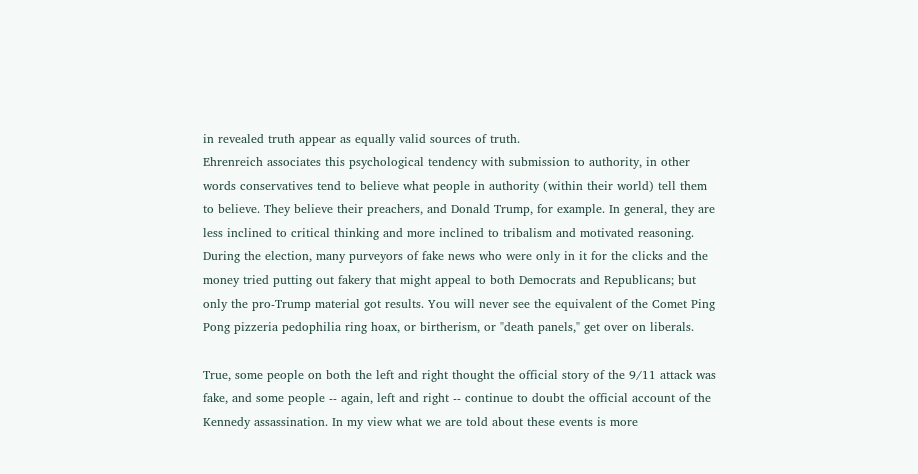in revealed truth appear as equally valid sources of truth.
Ehrenreich associates this psychological tendency with submission to authority, in other words conservatives tend to believe what people in authority (within their world) tell them to believe. They believe their preachers, and Donald Trump, for example. In general, they are less inclined to critical thinking and more inclined to tribalism and motivated reasoning. During the election, many purveyors of fake news who were only in it for the clicks and the money tried putting out fakery that might appeal to both Democrats and Republicans; but only the pro-Trump material got results. You will never see the equivalent of the Comet Ping Pong pizzeria pedophilia ring hoax, or birtherism, or "death panels," get over on liberals.

True, some people on both the left and right thought the official story of the 9/11 attack was fake, and some people -- again, left and right -- continue to doubt the official account of the Kennedy assassination. In my view what we are told about these events is more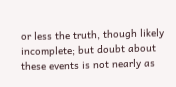or less the truth, though likely incomplete; but doubt about these events is not nearly as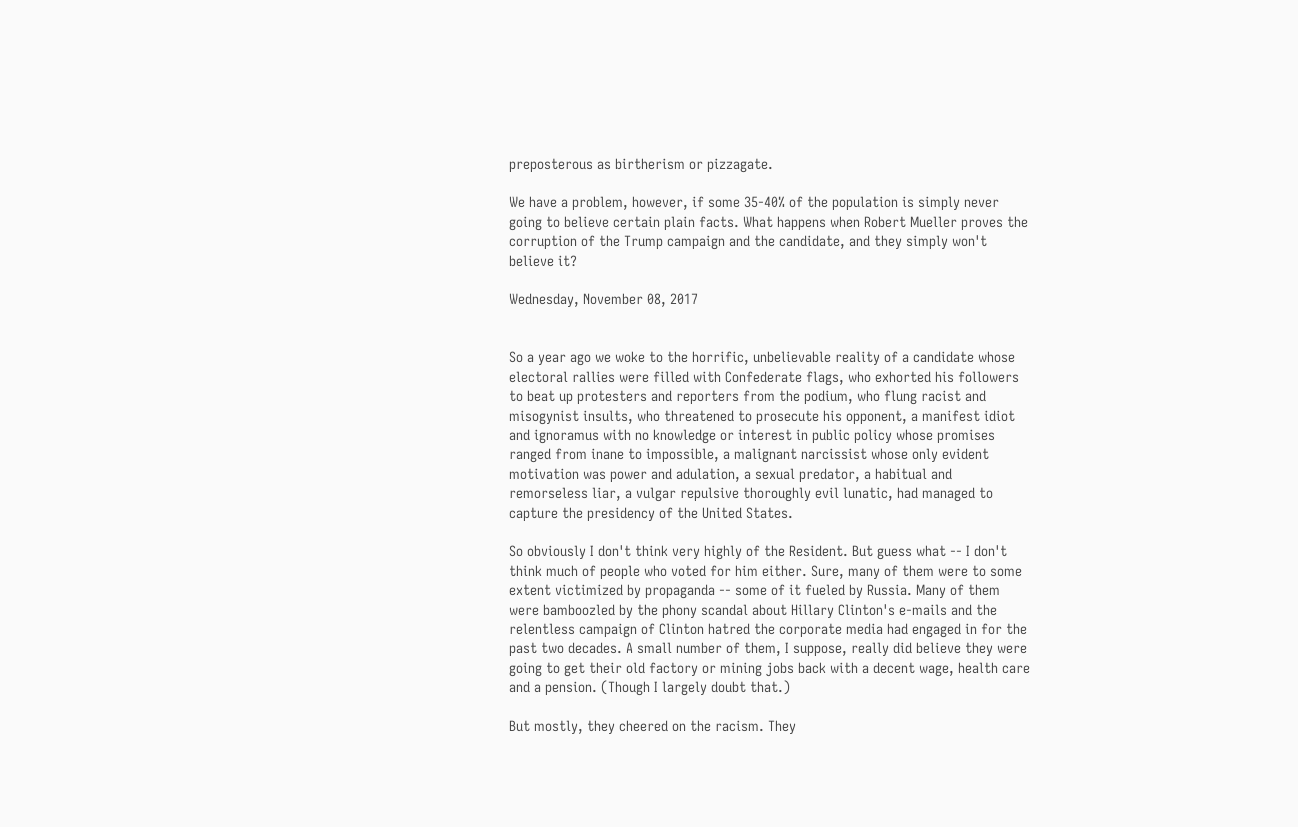preposterous as birtherism or pizzagate.

We have a problem, however, if some 35-40% of the population is simply never going to believe certain plain facts. What happens when Robert Mueller proves the corruption of the Trump campaign and the candidate, and they simply won't believe it?

Wednesday, November 08, 2017


So a year ago we woke to the horrific, unbelievable reality of a candidate whose electoral rallies were filled with Confederate flags, who exhorted his followers to beat up protesters and reporters from the podium, who flung racist and misogynist insults, who threatened to prosecute his opponent, a manifest idiot and ignoramus with no knowledge or interest in public policy whose promises ranged from inane to impossible, a malignant narcissist whose only evident motivation was power and adulation, a sexual predator, a habitual and remorseless liar, a vulgar repulsive thoroughly evil lunatic, had managed to capture the presidency of the United States.

So obviously I don't think very highly of the Resident. But guess what -- I don't think much of people who voted for him either. Sure, many of them were to some extent victimized by propaganda -- some of it fueled by Russia. Many of them were bamboozled by the phony scandal about Hillary Clinton's e-mails and the relentless campaign of Clinton hatred the corporate media had engaged in for the past two decades. A small number of them, I suppose, really did believe they were going to get their old factory or mining jobs back with a decent wage, health care and a pension. (Though I largely doubt that.)

But mostly, they cheered on the racism. They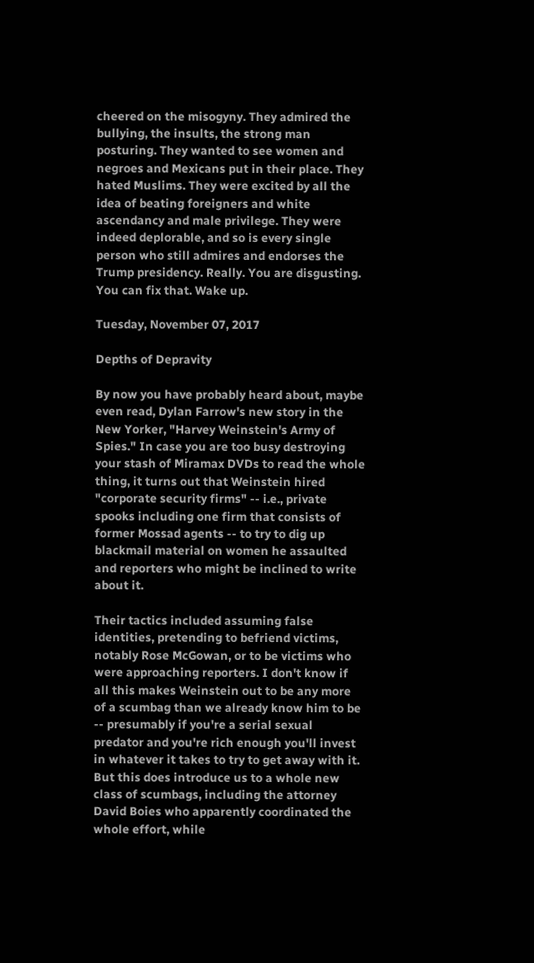cheered on the misogyny. They admired the bullying, the insults, the strong man posturing. They wanted to see women and negroes and Mexicans put in their place. They hated Muslims. They were excited by all the idea of beating foreigners and white ascendancy and male privilege. They were indeed deplorable, and so is every single person who still admires and endorses the Trump presidency. Really. You are disgusting. You can fix that. Wake up.

Tuesday, November 07, 2017

Depths of Depravity

By now you have probably heard about, maybe even read, Dylan Farrow's new story in the New Yorker, "Harvey Weinstein's Army of Spies." In case you are too busy destroying your stash of Miramax DVDs to read the whole thing, it turns out that Weinstein hired "corporate security firms" -- i.e., private spooks including one firm that consists of former Mossad agents -- to try to dig up blackmail material on women he assaulted and reporters who might be inclined to write about it.

Their tactics included assuming false identities, pretending to befriend victims, notably Rose McGowan, or to be victims who were approaching reporters. I don't know if all this makes Weinstein out to be any more of a scumbag than we already know him to be -- presumably if you're a serial sexual predator and you're rich enough you'll invest in whatever it takes to try to get away with it. But this does introduce us to a whole new class of scumbags, including the attorney David Boies who apparently coordinated the whole effort, while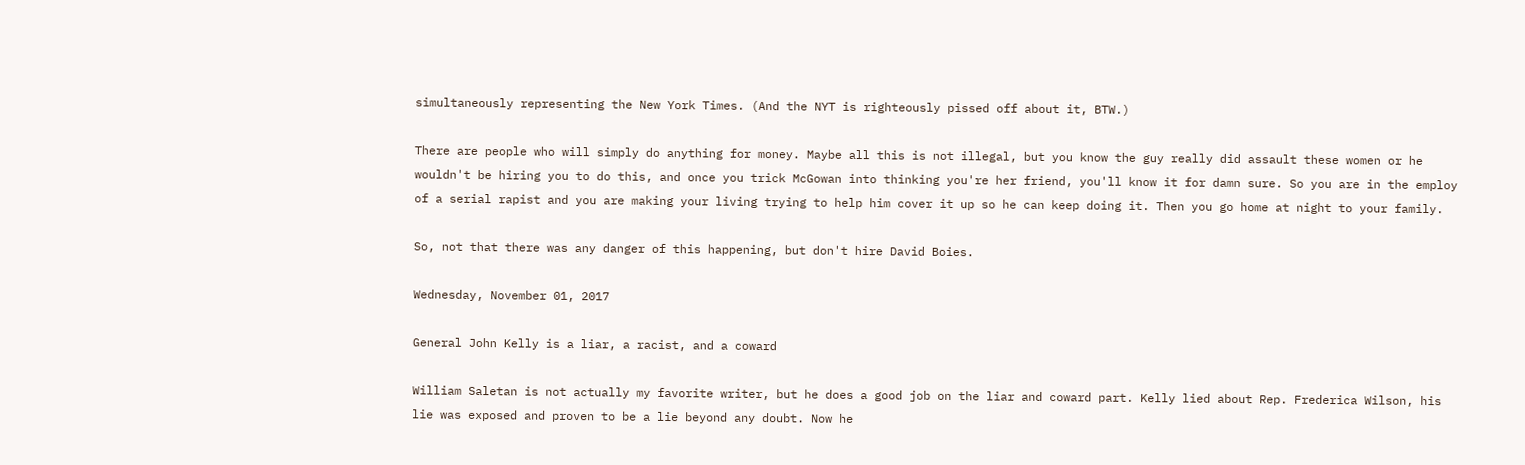simultaneously representing the New York Times. (And the NYT is righteously pissed off about it, BTW.)

There are people who will simply do anything for money. Maybe all this is not illegal, but you know the guy really did assault these women or he wouldn't be hiring you to do this, and once you trick McGowan into thinking you're her friend, you'll know it for damn sure. So you are in the employ of a serial rapist and you are making your living trying to help him cover it up so he can keep doing it. Then you go home at night to your family.

So, not that there was any danger of this happening, but don't hire David Boies.

Wednesday, November 01, 2017

General John Kelly is a liar, a racist, and a coward

William Saletan is not actually my favorite writer, but he does a good job on the liar and coward part. Kelly lied about Rep. Frederica Wilson, his lie was exposed and proven to be a lie beyond any doubt. Now he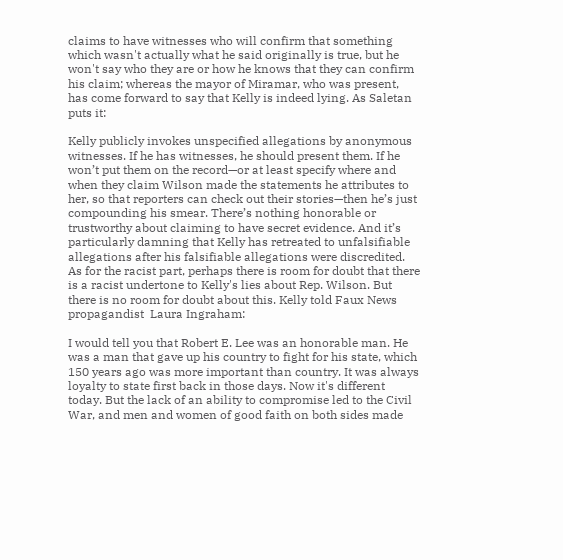claims to have witnesses who will confirm that something which wasn't actually what he said originally is true, but he won't say who they are or how he knows that they can confirm his claim; whereas the mayor of Miramar, who was present, has come forward to say that Kelly is indeed lying. As Saletan puts it:

Kelly publicly invokes unspecified allegations by anonymous witnesses. If he has witnesses, he should present them. If he won’t put them on the record—or at least specify where and when they claim Wilson made the statements he attributes to her, so that reporters can check out their stories—then he’s just compounding his smear. There’s nothing honorable or trustworthy about claiming to have secret evidence. And it’s particularly damning that Kelly has retreated to unfalsifiable allegations after his falsifiable allegations were discredited.
As for the racist part, perhaps there is room for doubt that there is a racist undertone to Kelly's lies about Rep. Wilson. But there is no room for doubt about this. Kelly told Faux News propagandist  Laura Ingraham:

I would tell you that Robert E. Lee was an honorable man. He was a man that gave up his country to fight for his state, which 150 years ago was more important than country. It was always loyalty to state first back in those days. Now it's different today. But the lack of an ability to compromise led to the Civil War, and men and women of good faith on both sides made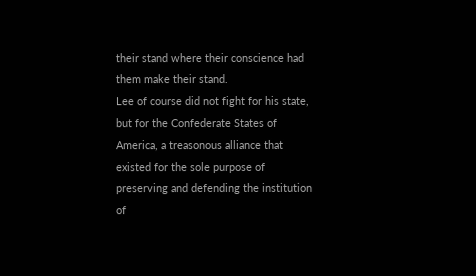their stand where their conscience had them make their stand.
Lee of course did not fight for his state, but for the Confederate States of America, a treasonous alliance that existed for the sole purpose of preserving and defending the institution of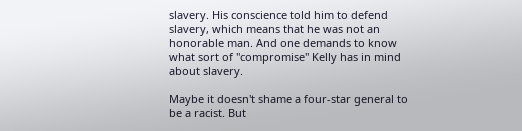slavery. His conscience told him to defend slavery, which means that he was not an honorable man. And one demands to know what sort of "compromise" Kelly has in mind about slavery.

Maybe it doesn't shame a four-star general to be a racist. But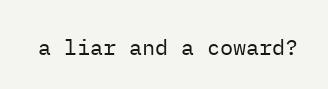a liar and a coward?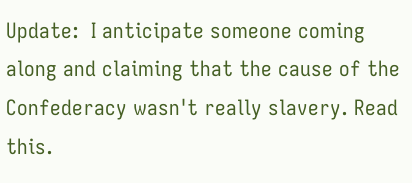Update:  I anticipate someone coming along and claiming that the cause of the Confederacy wasn't really slavery. Read this.